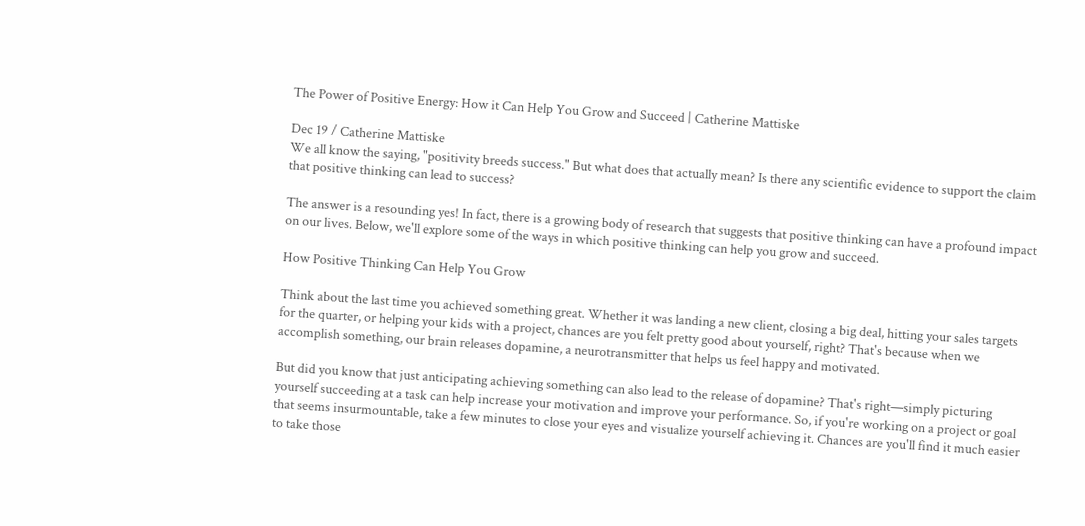The Power of Positive Energy: How it Can Help You Grow and Succeed | Catherine Mattiske

Dec 19 / Catherine Mattiske
We all know the saying, "positivity breeds success." But what does that actually mean? Is there any scientific evidence to support the claim that positive thinking can lead to success?

The answer is a resounding yes! In fact, there is a growing body of research that suggests that positive thinking can have a profound impact on our lives. Below, we'll explore some of the ways in which positive thinking can help you grow and succeed.

How Positive Thinking Can Help You Grow

Think about the last time you achieved something great. Whether it was landing a new client, closing a big deal, hitting your sales targets for the quarter, or helping your kids with a project, chances are you felt pretty good about yourself, right? That's because when we accomplish something, our brain releases dopamine, a neurotransmitter that helps us feel happy and motivated.

But did you know that just anticipating achieving something can also lead to the release of dopamine? That's right—simply picturing yourself succeeding at a task can help increase your motivation and improve your performance. So, if you're working on a project or goal that seems insurmountable, take a few minutes to close your eyes and visualize yourself achieving it. Chances are you'll find it much easier to take those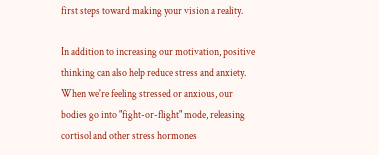first steps toward making your vision a reality.

In addition to increasing our motivation, positive thinking can also help reduce stress and anxiety. When we're feeling stressed or anxious, our bodies go into "fight-or-flight" mode, releasing cortisol and other stress hormones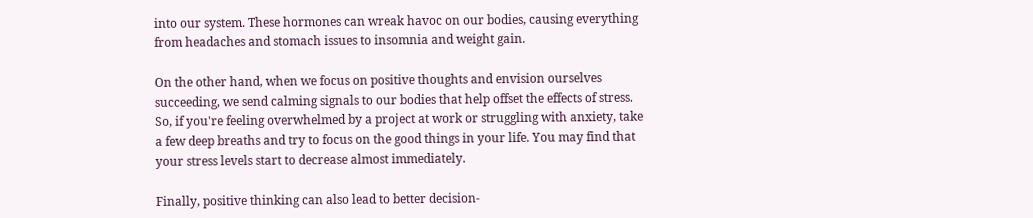into our system. These hormones can wreak havoc on our bodies, causing everything from headaches and stomach issues to insomnia and weight gain.

On the other hand, when we focus on positive thoughts and envision ourselves succeeding, we send calming signals to our bodies that help offset the effects of stress. So, if you're feeling overwhelmed by a project at work or struggling with anxiety, take a few deep breaths and try to focus on the good things in your life. You may find that your stress levels start to decrease almost immediately.

Finally, positive thinking can also lead to better decision-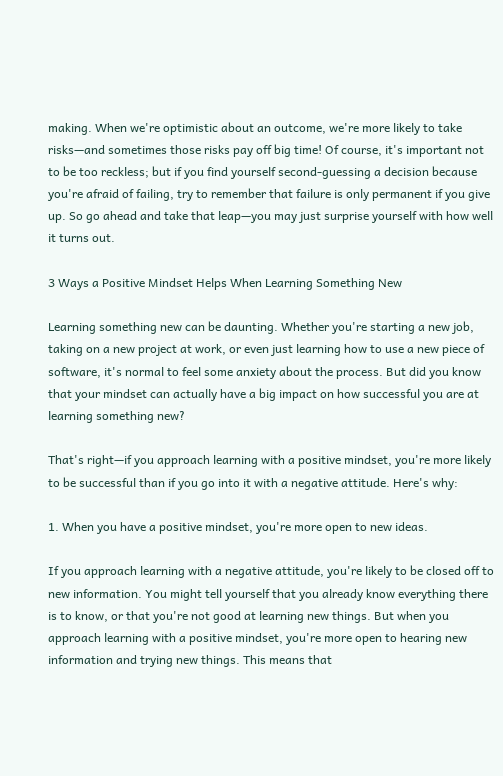making. When we're optimistic about an outcome, we're more likely to take risks—and sometimes those risks pay off big time! Of course, it's important not to be too reckless; but if you find yourself second-guessing a decision because you're afraid of failing, try to remember that failure is only permanent if you give up. So go ahead and take that leap—you may just surprise yourself with how well it turns out.

3 Ways a Positive Mindset Helps When Learning Something New

Learning something new can be daunting. Whether you're starting a new job, taking on a new project at work, or even just learning how to use a new piece of software, it's normal to feel some anxiety about the process. But did you know that your mindset can actually have a big impact on how successful you are at learning something new?

That's right—if you approach learning with a positive mindset, you're more likely to be successful than if you go into it with a negative attitude. Here's why:

1. When you have a positive mindset, you're more open to new ideas.

If you approach learning with a negative attitude, you're likely to be closed off to new information. You might tell yourself that you already know everything there is to know, or that you're not good at learning new things. But when you approach learning with a positive mindset, you're more open to hearing new information and trying new things. This means that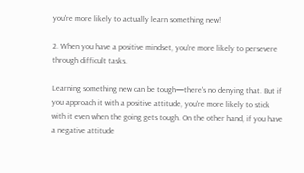you're more likely to actually learn something new!

2. When you have a positive mindset, you're more likely to persevere through difficult tasks.

Learning something new can be tough—there's no denying that. But if you approach it with a positive attitude, you're more likely to stick with it even when the going gets tough. On the other hand, if you have a negative attitude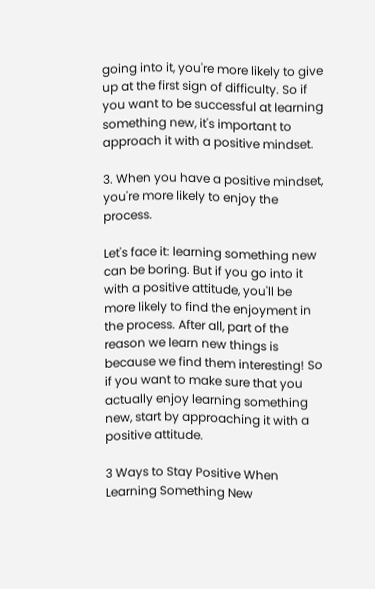going into it, you're more likely to give up at the first sign of difficulty. So if you want to be successful at learning something new, it's important to approach it with a positive mindset.

3. When you have a positive mindset, you're more likely to enjoy the process.

Let's face it: learning something new can be boring. But if you go into it with a positive attitude, you'll be more likely to find the enjoyment in the process. After all, part of the reason we learn new things is because we find them interesting! So if you want to make sure that you actually enjoy learning something new, start by approaching it with a positive attitude.

3 Ways to Stay Positive When Learning Something New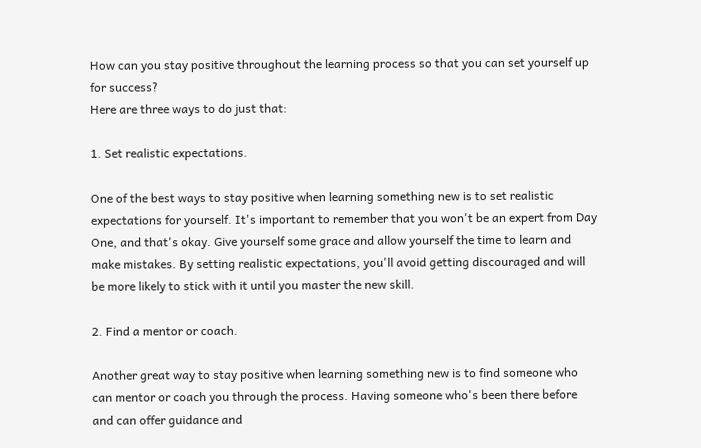How can you stay positive throughout the learning process so that you can set yourself up for success?
Here are three ways to do just that:

1. Set realistic expectations.

One of the best ways to stay positive when learning something new is to set realistic expectations for yourself. It's important to remember that you won't be an expert from Day One, and that's okay. Give yourself some grace and allow yourself the time to learn and make mistakes. By setting realistic expectations, you'll avoid getting discouraged and will be more likely to stick with it until you master the new skill.

2. Find a mentor or coach.

Another great way to stay positive when learning something new is to find someone who can mentor or coach you through the process. Having someone who's been there before and can offer guidance and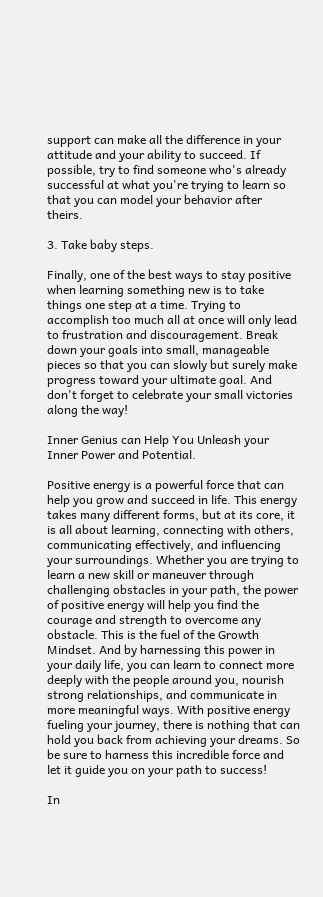support can make all the difference in your attitude and your ability to succeed. If possible, try to find someone who's already successful at what you're trying to learn so that you can model your behavior after theirs.

3. Take baby steps.

Finally, one of the best ways to stay positive when learning something new is to take things one step at a time. Trying to accomplish too much all at once will only lead to frustration and discouragement. Break down your goals into small, manageable pieces so that you can slowly but surely make progress toward your ultimate goal. And don't forget to celebrate your small victories along the way!

Inner Genius can Help You Unleash your Inner Power and Potential.

Positive energy is a powerful force that can help you grow and succeed in life. This energy takes many different forms, but at its core, it is all about learning, connecting with others, communicating effectively, and influencing your surroundings. Whether you are trying to learn a new skill or maneuver through challenging obstacles in your path, the power of positive energy will help you find the courage and strength to overcome any obstacle. This is the fuel of the Growth Mindset. And by harnessing this power in your daily life, you can learn to connect more deeply with the people around you, nourish strong relationships, and communicate in more meaningful ways. With positive energy fueling your journey, there is nothing that can hold you back from achieving your dreams. So be sure to harness this incredible force and let it guide you on your path to success!

In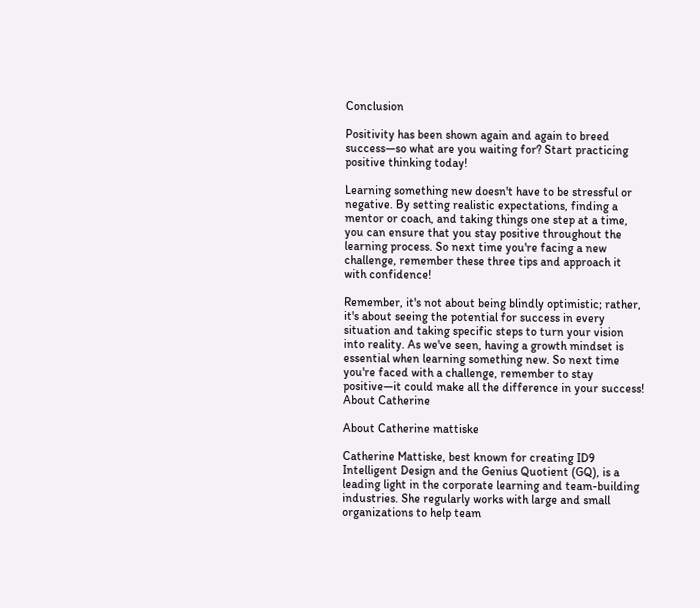Conclusion

Positivity has been shown again and again to breed success—so what are you waiting for? Start practicing positive thinking today!

Learning something new doesn't have to be stressful or negative. By setting realistic expectations, finding a mentor or coach, and taking things one step at a time, you can ensure that you stay positive throughout the learning process. So next time you're facing a new challenge, remember these three tips and approach it with confidence!

Remember, it's not about being blindly optimistic; rather, it's about seeing the potential for success in every situation and taking specific steps to turn your vision into reality. As we've seen, having a growth mindset is essential when learning something new. So next time you're faced with a challenge, remember to stay positive—it could make all the difference in your success!
About Catherine

About Catherine mattiske

Catherine Mattiske, best known for creating ID9 Intelligent Design and the Genius Quotient (GQ), is a leading light in the corporate learning and team-building industries. She regularly works with large and small organizations to help team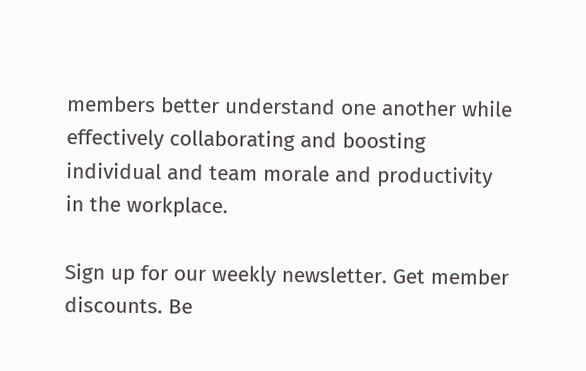members better understand one another while effectively collaborating and boosting individual and team morale and productivity in the workplace.

Sign up for our weekly newsletter. Get member discounts. Be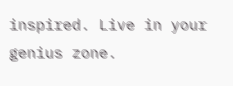inspired. Live in your genius zone.